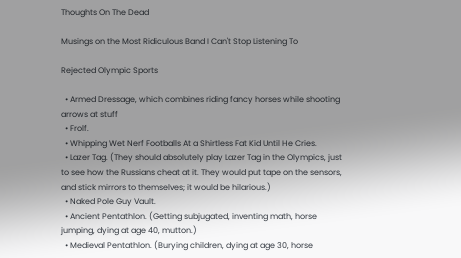Thoughts On The Dead

Musings on the Most Ridiculous Band I Can't Stop Listening To

Rejected Olympic Sports

  • Armed Dressage, which combines riding fancy horses while shooting arrows at stuff
  • Frolf.
  • Whipping Wet Nerf Footballs At a Shirtless Fat Kid Until He Cries.
  • Lazer Tag. (They should absolutely play Lazer Tag in the Olympics, just to see how the Russians cheat at it. They would put tape on the sensors, and stick mirrors to themselves; it would be hilarious.)
  • Naked Pole Guy Vault.
  • Ancient Pentathlon. (Getting subjugated, inventing math, horse jumping, dying at age 40, mutton.)
  • Medieval Pentathlon. (Burying children, dying at age 30, horse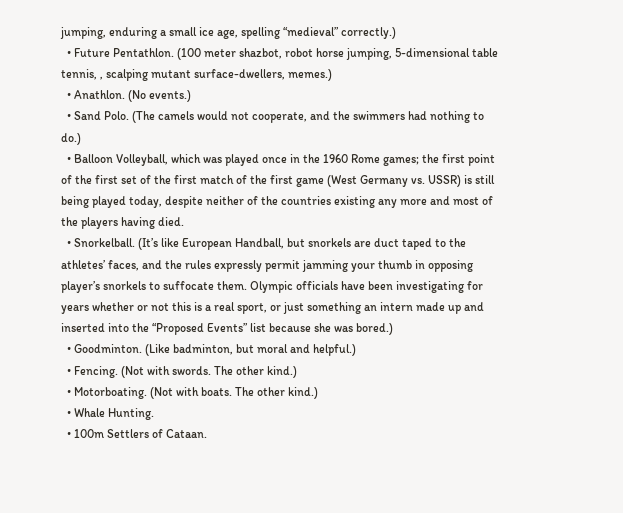jumping, enduring a small ice age, spelling “medieval” correctly.)
  • Future Pentathlon. (100 meter shazbot, robot horse jumping, 5-dimensional table tennis, , scalping mutant surface-dwellers, memes.)
  • Anathlon. (No events.)
  • Sand Polo. (The camels would not cooperate, and the swimmers had nothing to do.)
  • Balloon Volleyball, which was played once in the 1960 Rome games; the first point of the first set of the first match of the first game (West Germany vs. USSR) is still being played today, despite neither of the countries existing any more and most of the players having died.
  • Snorkelball. (It’s like European Handball, but snorkels are duct taped to the athletes’ faces, and the rules expressly permit jamming your thumb in opposing player’s snorkels to suffocate them. Olympic officials have been investigating for years whether or not this is a real sport, or just something an intern made up and inserted into the “Proposed Events” list because she was bored.)
  • Goodminton. (Like badminton, but moral and helpful.)
  • Fencing. (Not with swords. The other kind.)
  • Motorboating. (Not with boats. The other kind.)
  • Whale Hunting.
  • 100m Settlers of Cataan.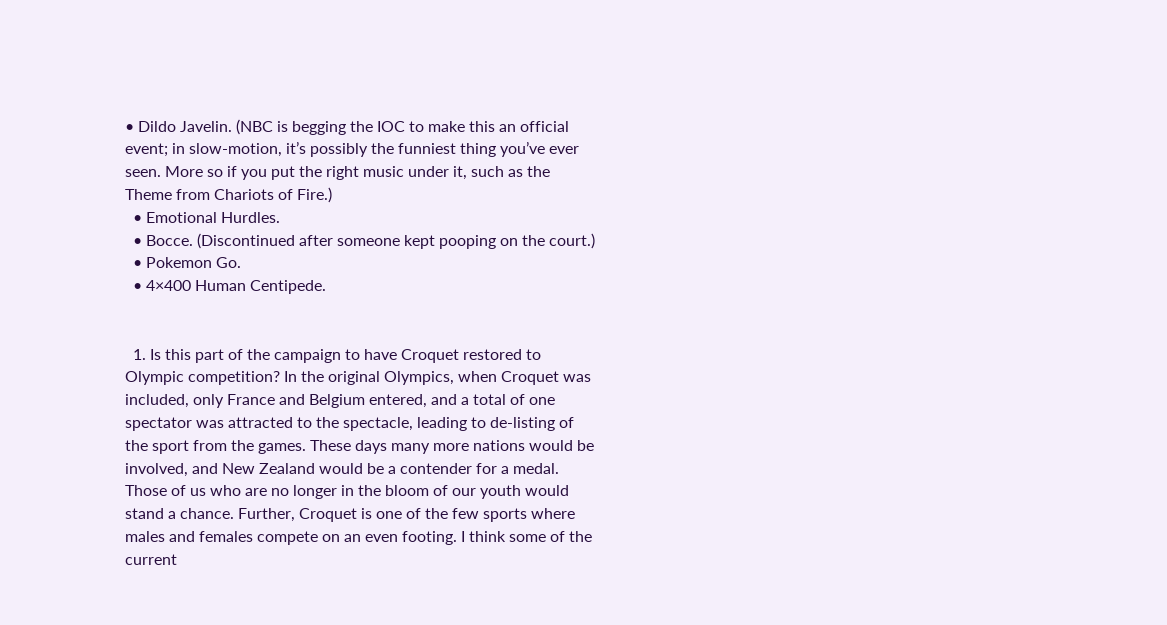• Dildo Javelin. (NBC is begging the IOC to make this an official event; in slow-motion, it’s possibly the funniest thing you’ve ever seen. More so if you put the right music under it, such as the Theme from Chariots of Fire.)
  • Emotional Hurdles.
  • Bocce. (Discontinued after someone kept pooping on the court.)
  • Pokemon Go.
  • 4×400 Human Centipede.


  1. Is this part of the campaign to have Croquet restored to Olympic competition? In the original Olympics, when Croquet was included, only France and Belgium entered, and a total of one spectator was attracted to the spectacle, leading to de-listing of the sport from the games. These days many more nations would be involved, and New Zealand would be a contender for a medal. Those of us who are no longer in the bloom of our youth would stand a chance. Further, Croquet is one of the few sports where males and females compete on an even footing. I think some of the current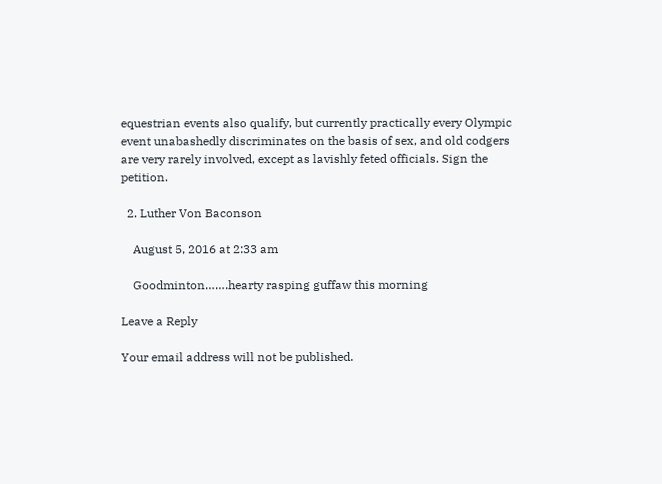equestrian events also qualify, but currently practically every Olympic event unabashedly discriminates on the basis of sex, and old codgers are very rarely involved, except as lavishly feted officials. Sign the petition.

  2. Luther Von Baconson

    August 5, 2016 at 2:33 am

    Goodminton…….hearty rasping guffaw this morning

Leave a Reply

Your email address will not be published.